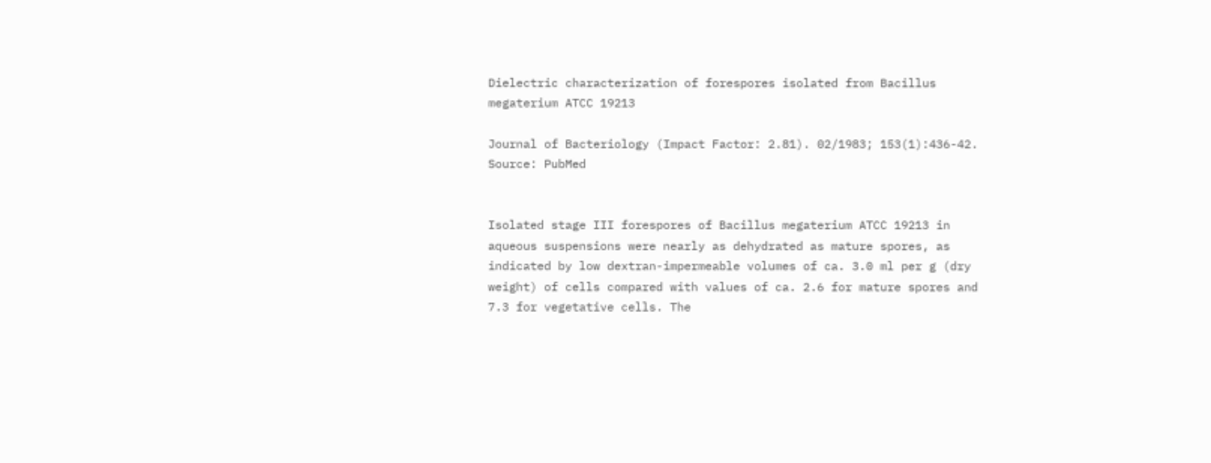Dielectric characterization of forespores isolated from Bacillus megaterium ATCC 19213

Journal of Bacteriology (Impact Factor: 2.81). 02/1983; 153(1):436-42.
Source: PubMed


Isolated stage III forespores of Bacillus megaterium ATCC 19213 in aqueous suspensions were nearly as dehydrated as mature spores, as indicated by low dextran-impermeable volumes of ca. 3.0 ml per g (dry weight) of cells compared with values of ca. 2.6 for mature spores and 7.3 for vegetative cells. The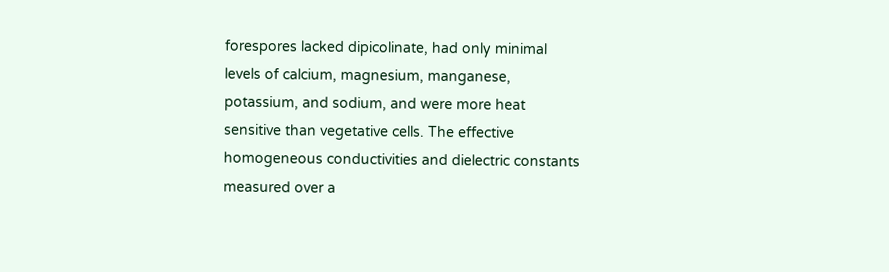forespores lacked dipicolinate, had only minimal levels of calcium, magnesium, manganese, potassium, and sodium, and were more heat sensitive than vegetative cells. The effective homogeneous conductivities and dielectric constants measured over a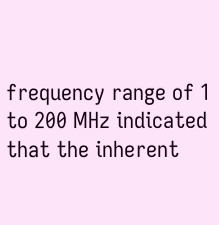frequency range of 1 to 200 MHz indicated that the inherent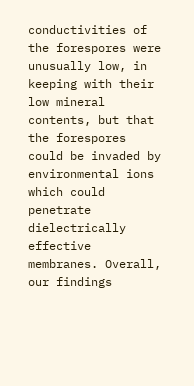conductivities of the forespores were unusually low, in keeping with their low mineral contents, but that the forespores could be invaded by environmental ions which could penetrate dielectrically effective membranes. Overall, our findings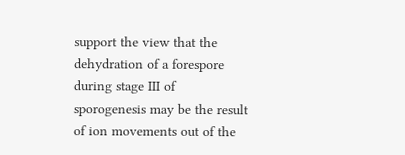support the view that the dehydration of a forespore during stage III of sporogenesis may be the result of ion movements out of the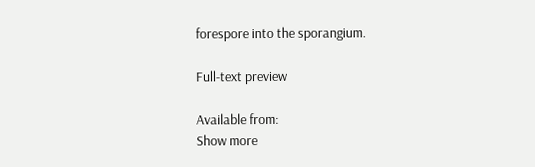forespore into the sporangium.

Full-text preview

Available from:
Show more